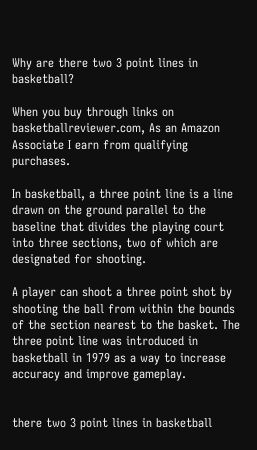Why are there two 3 point lines in basketball?

When you buy through links on basketballreviewer.com, As an Amazon Associate I earn from qualifying purchases.

In basketball, a three point line is a line drawn on the ground parallel to the baseline that divides the playing court into three sections, two of which are designated for shooting.

A player can shoot a three point shot by shooting the ball from within the bounds of the section nearest to the basket. The three point line was introduced in basketball in 1979 as a way to increase accuracy and improve gameplay.


there two 3 point lines in basketball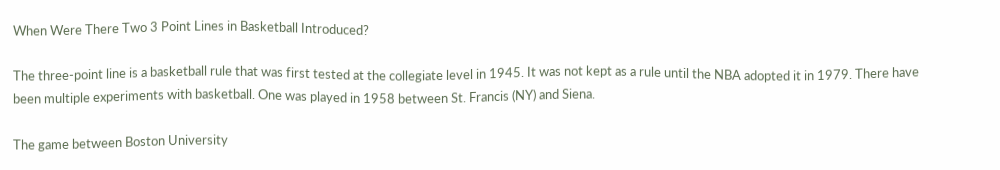When Were There Two 3 Point Lines in Basketball Introduced?

The three-point line is a basketball rule that was first tested at the collegiate level in 1945. It was not kept as a rule until the NBA adopted it in 1979. There have been multiple experiments with basketball. One was played in 1958 between St. Francis (NY) and Siena.

The game between Boston University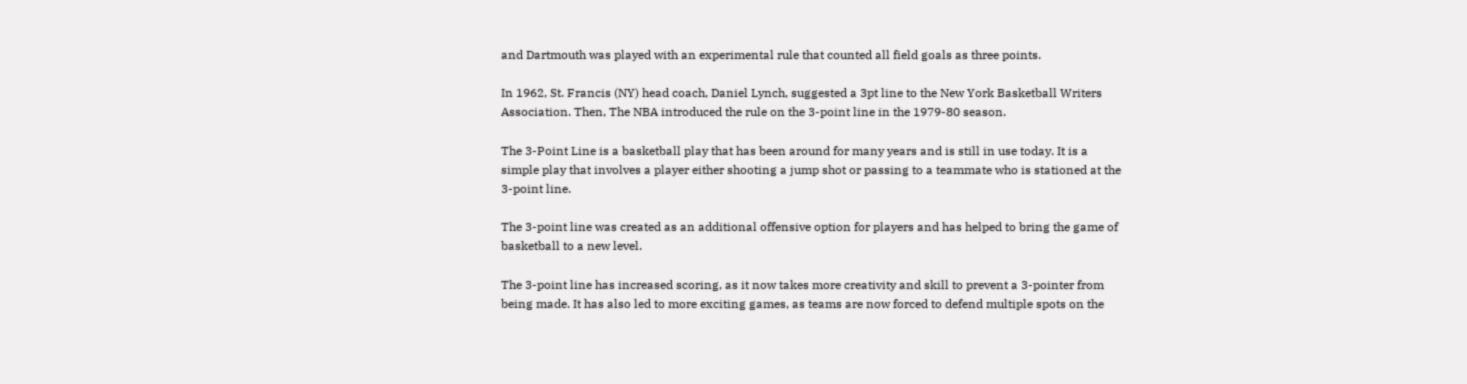and Dartmouth was played with an experimental rule that counted all field goals as three points.

In 1962, St. Francis (NY) head coach, Daniel Lynch, suggested a 3pt line to the New York Basketball Writers Association. Then, The NBA introduced the rule on the 3-point line in the 1979-80 season.

The 3-Point Line is a basketball play that has been around for many years and is still in use today. It is a simple play that involves a player either shooting a jump shot or passing to a teammate who is stationed at the 3-point line.

The 3-point line was created as an additional offensive option for players and has helped to bring the game of basketball to a new level.

The 3-point line has increased scoring, as it now takes more creativity and skill to prevent a 3-pointer from being made. It has also led to more exciting games, as teams are now forced to defend multiple spots on the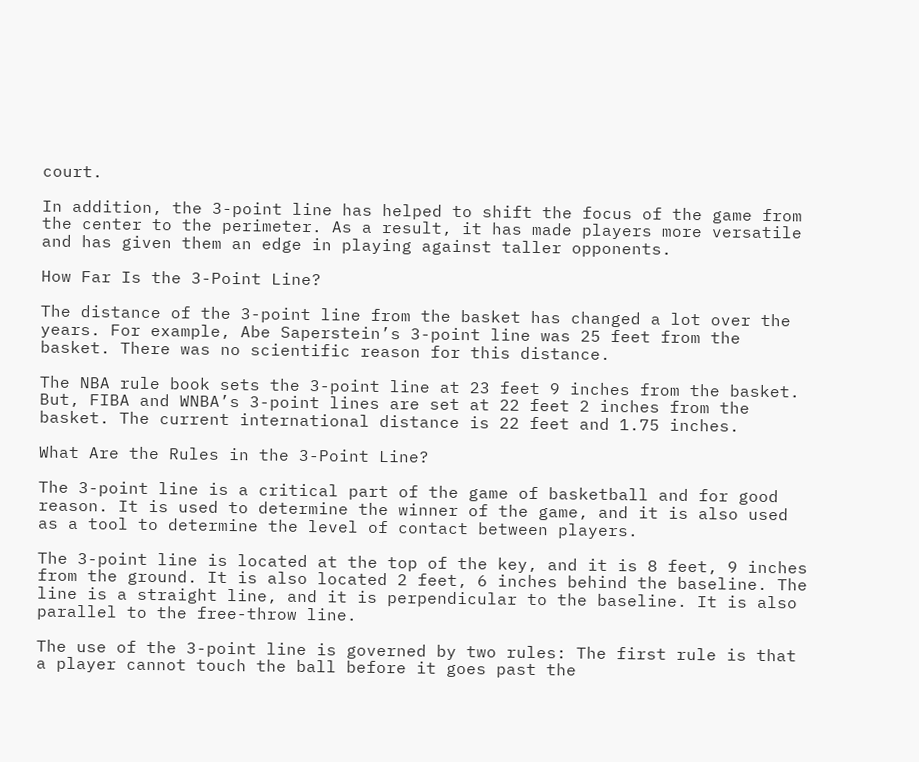court.

In addition, the 3-point line has helped to shift the focus of the game from the center to the perimeter. As a result, it has made players more versatile and has given them an edge in playing against taller opponents.

How Far Is the 3-Point Line?

The distance of the 3-point line from the basket has changed a lot over the years. For example, Abe Saperstein’s 3-point line was 25 feet from the basket. There was no scientific reason for this distance.

The NBA rule book sets the 3-point line at 23 feet 9 inches from the basket. But, FIBA and WNBA’s 3-point lines are set at 22 feet 2 inches from the basket. The current international distance is 22 feet and 1.75 inches.

What Are the Rules in the 3-Point Line?

The 3-point line is a critical part of the game of basketball and for good reason. It is used to determine the winner of the game, and it is also used as a tool to determine the level of contact between players.

The 3-point line is located at the top of the key, and it is 8 feet, 9 inches from the ground. It is also located 2 feet, 6 inches behind the baseline. The line is a straight line, and it is perpendicular to the baseline. It is also parallel to the free-throw line.

The use of the 3-point line is governed by two rules: The first rule is that a player cannot touch the ball before it goes past the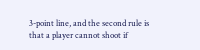3-point line, and the second rule is that a player cannot shoot if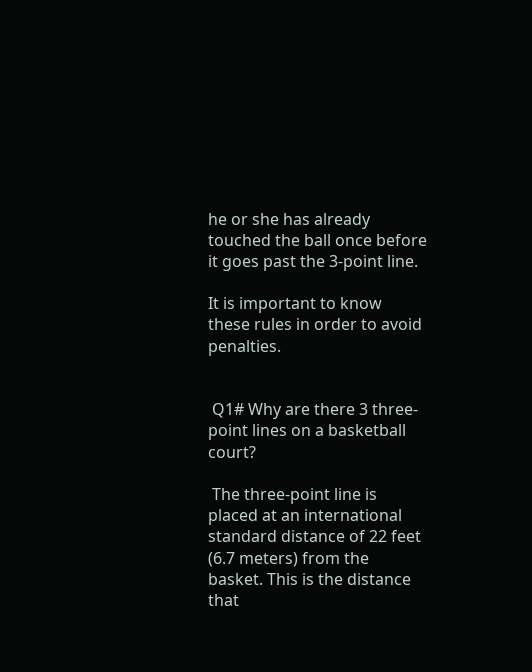he or she has already touched the ball once before it goes past the 3-point line.

It is important to know these rules in order to avoid penalties.


 Q1# Why are there 3 three-point lines on a basketball court?

 The three-point line is placed at an international standard distance of 22 feet (6.7 meters) from the basket. This is the distance that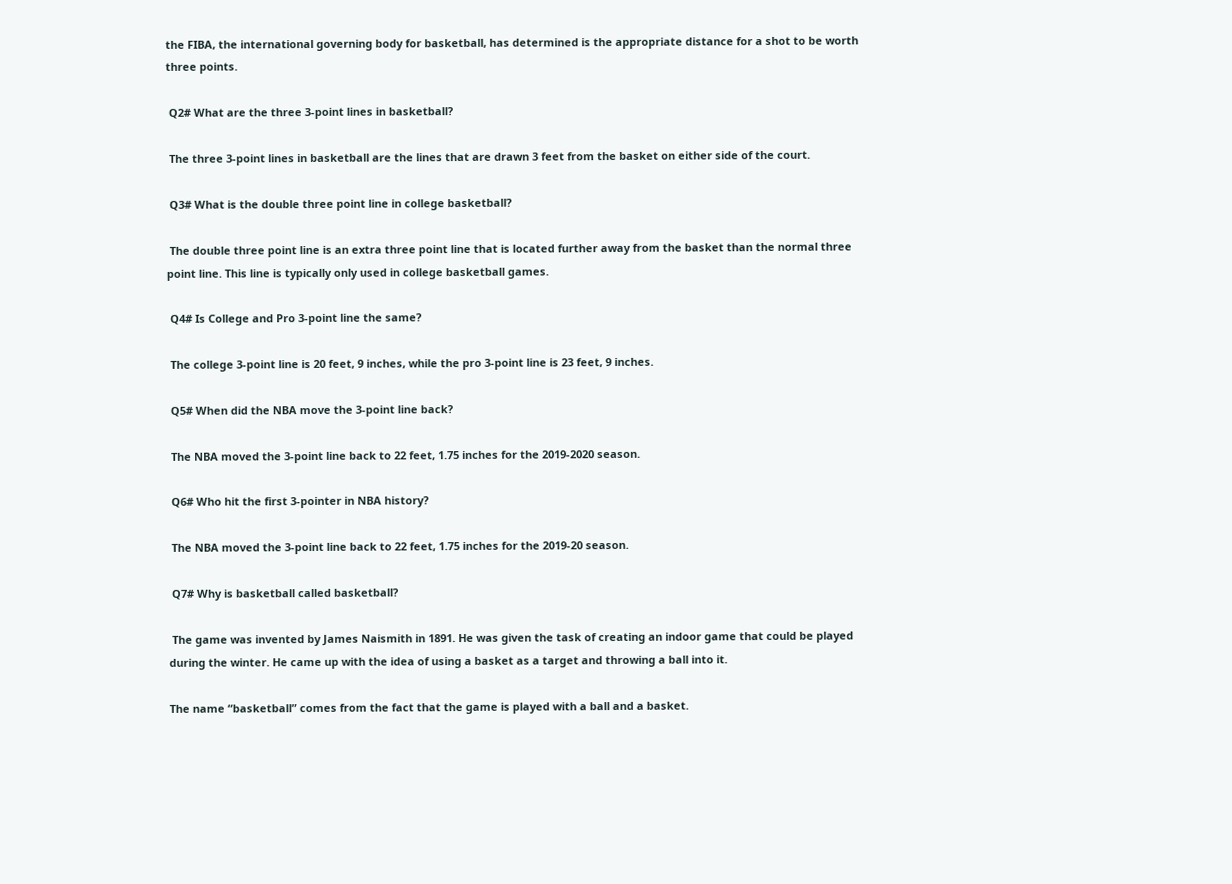the FIBA, the international governing body for basketball, has determined is the appropriate distance for a shot to be worth three points.

 Q2# What are the three 3-point lines in basketball?

 The three 3-point lines in basketball are the lines that are drawn 3 feet from the basket on either side of the court.

 Q3# What is the double three point line in college basketball?

 The double three point line is an extra three point line that is located further away from the basket than the normal three point line. This line is typically only used in college basketball games.

 Q4# Is College and Pro 3-point line the same?

 The college 3-point line is 20 feet, 9 inches, while the pro 3-point line is 23 feet, 9 inches.

 Q5# When did the NBA move the 3-point line back?

 The NBA moved the 3-point line back to 22 feet, 1.75 inches for the 2019-2020 season.

 Q6# Who hit the first 3-pointer in NBA history?

 The NBA moved the 3-point line back to 22 feet, 1.75 inches for the 2019-20 season.

 Q7# Why is basketball called basketball?

 The game was invented by James Naismith in 1891. He was given the task of creating an indoor game that could be played during the winter. He came up with the idea of using a basket as a target and throwing a ball into it.

The name “basketball” comes from the fact that the game is played with a ball and a basket.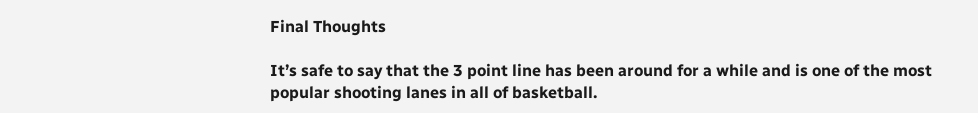Final Thoughts

It’s safe to say that the 3 point line has been around for a while and is one of the most popular shooting lanes in all of basketball.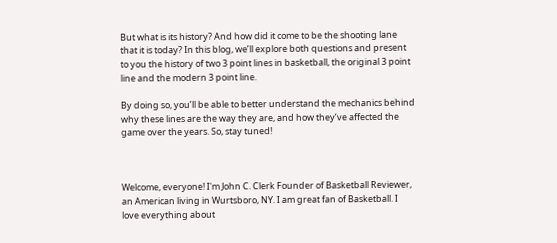But what is its history? And how did it come to be the shooting lane that it is today? In this blog, we’ll explore both questions and present to you the history of two 3 point lines in basketball, the original 3 point line and the modern 3 point line.

By doing so, you’ll be able to better understand the mechanics behind why these lines are the way they are, and how they’ve affected the game over the years. So, stay tuned!



Welcome, everyone! I'm John C. Clerk Founder of Basketball Reviewer, an American living in Wurtsboro, NY. I am great fan of Basketball. I love everything about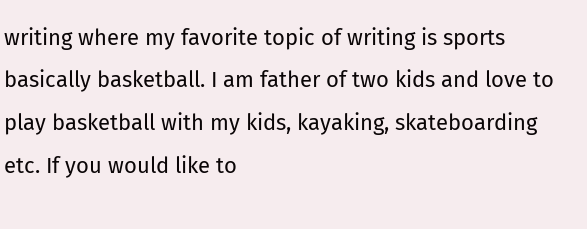writing where my favorite topic of writing is sports basically basketball. I am father of two kids and love to play basketball with my kids, kayaking, skateboarding etc. If you would like to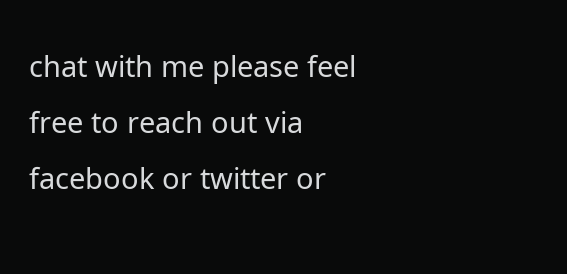chat with me please feel free to reach out via facebook or twitter or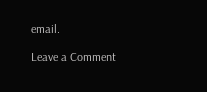email.

Leave a Comment